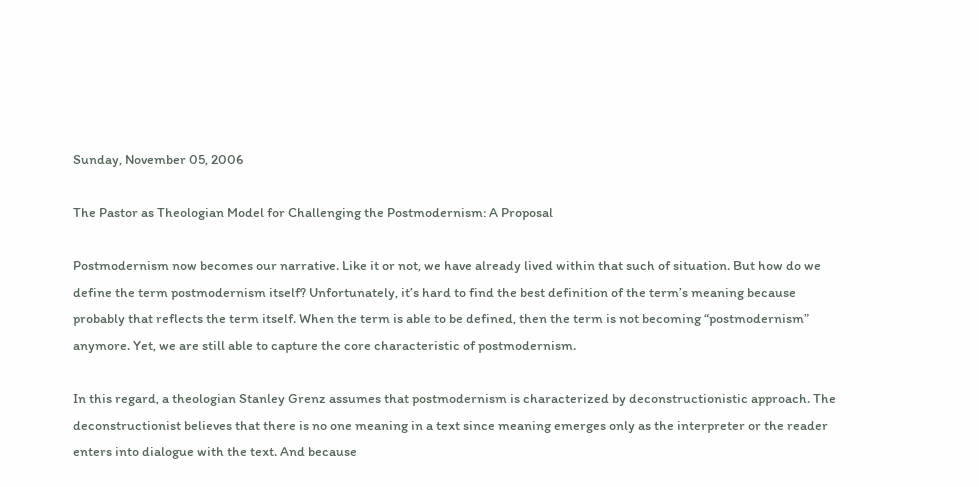Sunday, November 05, 2006

The Pastor as Theologian Model for Challenging the Postmodernism: A Proposal

Postmodernism now becomes our narrative. Like it or not, we have already lived within that such of situation. But how do we define the term postmodernism itself? Unfortunately, it’s hard to find the best definition of the term’s meaning because probably that reflects the term itself. When the term is able to be defined, then the term is not becoming “postmodernism” anymore. Yet, we are still able to capture the core characteristic of postmodernism.

In this regard, a theologian Stanley Grenz assumes that postmodernism is characterized by deconstructionistic approach. The deconstructionist believes that there is no one meaning in a text since meaning emerges only as the interpreter or the reader enters into dialogue with the text. And because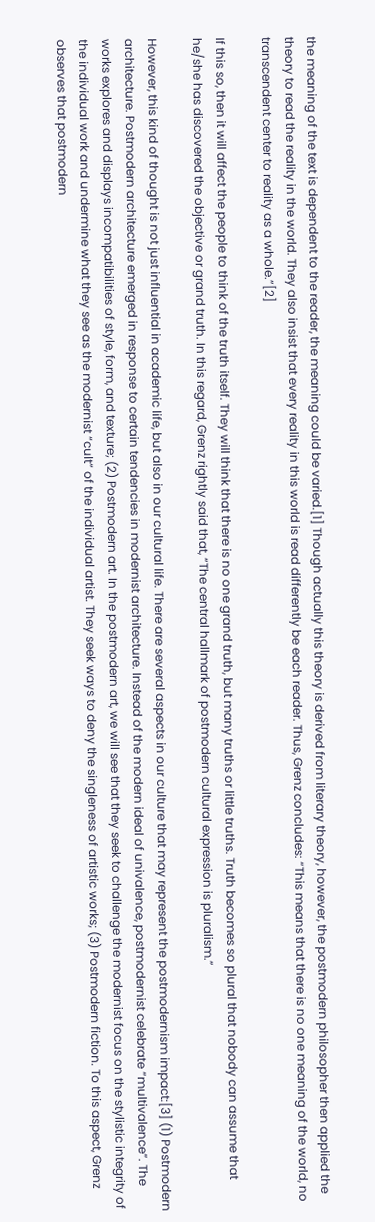the meaning of the text is dependent to the reader, the meaning could be varied.[1] Though actually this theory is derived from literary theory, however, the postmodern philosopher then applied the theory to read the reality in the world. They also insist that every reality in this world is read differently be each reader. Thus, Grenz concludes: “This means that there is no one meaning of the world, no transcendent center to reality as a whole.”[2]

If this so, then it will affect the people to think of the truth itself. They will think that there is no one grand truth, but many truths or little truths. Truth becomes so plural that nobody can assume that he/she has discovered the objective or grand truth. In this regard, Grenz rightly said that, “The central hallmark of postmodern cultural expression is pluralism.”

However, this kind of thought is not just influential in academic life, but also in our cultural life. There are several aspects in our culture that may represent the postmodernism impact:[3] (1) Postmodern architecture. Postmodern architecture emerged in response to certain tendencies in modernist architecture. Instead of the modern ideal of univalence, postmodernist celebrate “multivalence”. The works explores and displays incompatibilities of style, form, and texture; (2) Postmodern art. In the postmodern art, we will see that they seek to challenge the modernist focus on the stylistic integrity of the individual work and undermine what they see as the modernist “cult” of the individual artist. They seek ways to deny the singleness of artistic works; (3) Postmodern fiction. To this aspect, Grenz observes that postmodern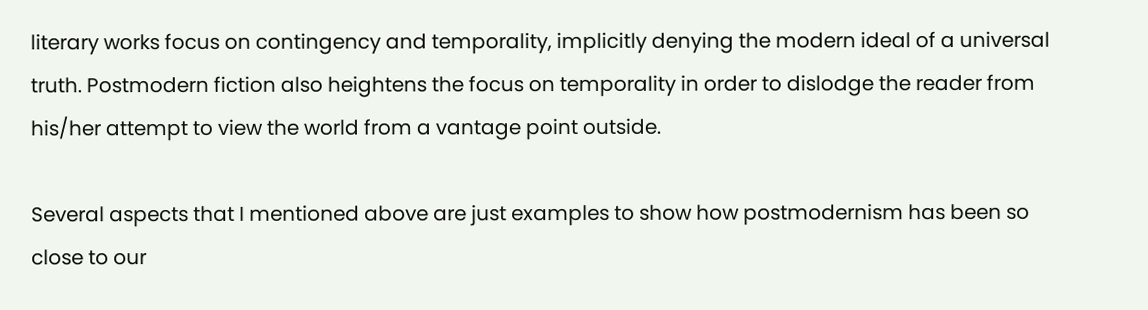literary works focus on contingency and temporality, implicitly denying the modern ideal of a universal truth. Postmodern fiction also heightens the focus on temporality in order to dislodge the reader from his/her attempt to view the world from a vantage point outside.

Several aspects that I mentioned above are just examples to show how postmodernism has been so close to our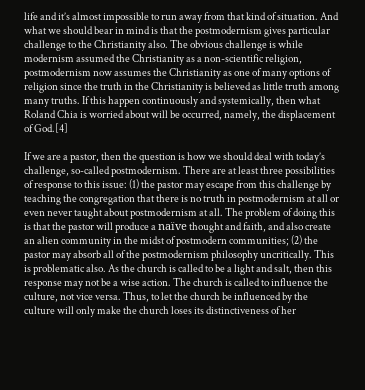life and it’s almost impossible to run away from that kind of situation. And what we should bear in mind is that the postmodernism gives particular challenge to the Christianity also. The obvious challenge is while modernism assumed the Christianity as a non-scientific religion, postmodernism now assumes the Christianity as one of many options of religion since the truth in the Christianity is believed as little truth among many truths. If this happen continuously and systemically, then what Roland Chia is worried about will be occurred, namely, the displacement of God.[4]

If we are a pastor, then the question is how we should deal with today’s challenge, so-called postmodernism. There are at least three possibilities of response to this issue: (1) the pastor may escape from this challenge by teaching the congregation that there is no truth in postmodernism at all or even never taught about postmodernism at all. The problem of doing this is that the pastor will produce a naïve thought and faith, and also create an alien community in the midst of postmodern communities; (2) the pastor may absorb all of the postmodernism philosophy uncritically. This is problematic also. As the church is called to be a light and salt, then this response may not be a wise action. The church is called to influence the culture, not vice versa. Thus, to let the church be influenced by the culture will only make the church loses its distinctiveness of her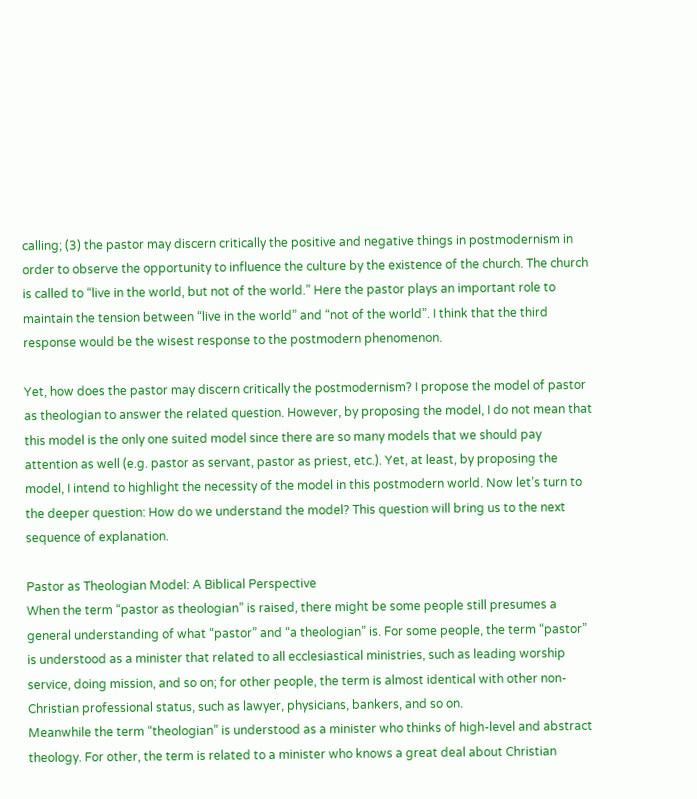calling; (3) the pastor may discern critically the positive and negative things in postmodernism in order to observe the opportunity to influence the culture by the existence of the church. The church is called to “live in the world, but not of the world.” Here the pastor plays an important role to maintain the tension between “live in the world” and “not of the world”. I think that the third response would be the wisest response to the postmodern phenomenon.

Yet, how does the pastor may discern critically the postmodernism? I propose the model of pastor as theologian to answer the related question. However, by proposing the model, I do not mean that this model is the only one suited model since there are so many models that we should pay attention as well (e.g. pastor as servant, pastor as priest, etc.). Yet, at least, by proposing the model, I intend to highlight the necessity of the model in this postmodern world. Now let’s turn to the deeper question: How do we understand the model? This question will bring us to the next sequence of explanation.

Pastor as Theologian Model: A Biblical Perspective
When the term “pastor as theologian” is raised, there might be some people still presumes a general understanding of what “pastor” and “a theologian” is. For some people, the term “pastor” is understood as a minister that related to all ecclesiastical ministries, such as leading worship service, doing mission, and so on; for other people, the term is almost identical with other non-Christian professional status, such as lawyer, physicians, bankers, and so on.
Meanwhile the term “theologian” is understood as a minister who thinks of high-level and abstract theology. For other, the term is related to a minister who knows a great deal about Christian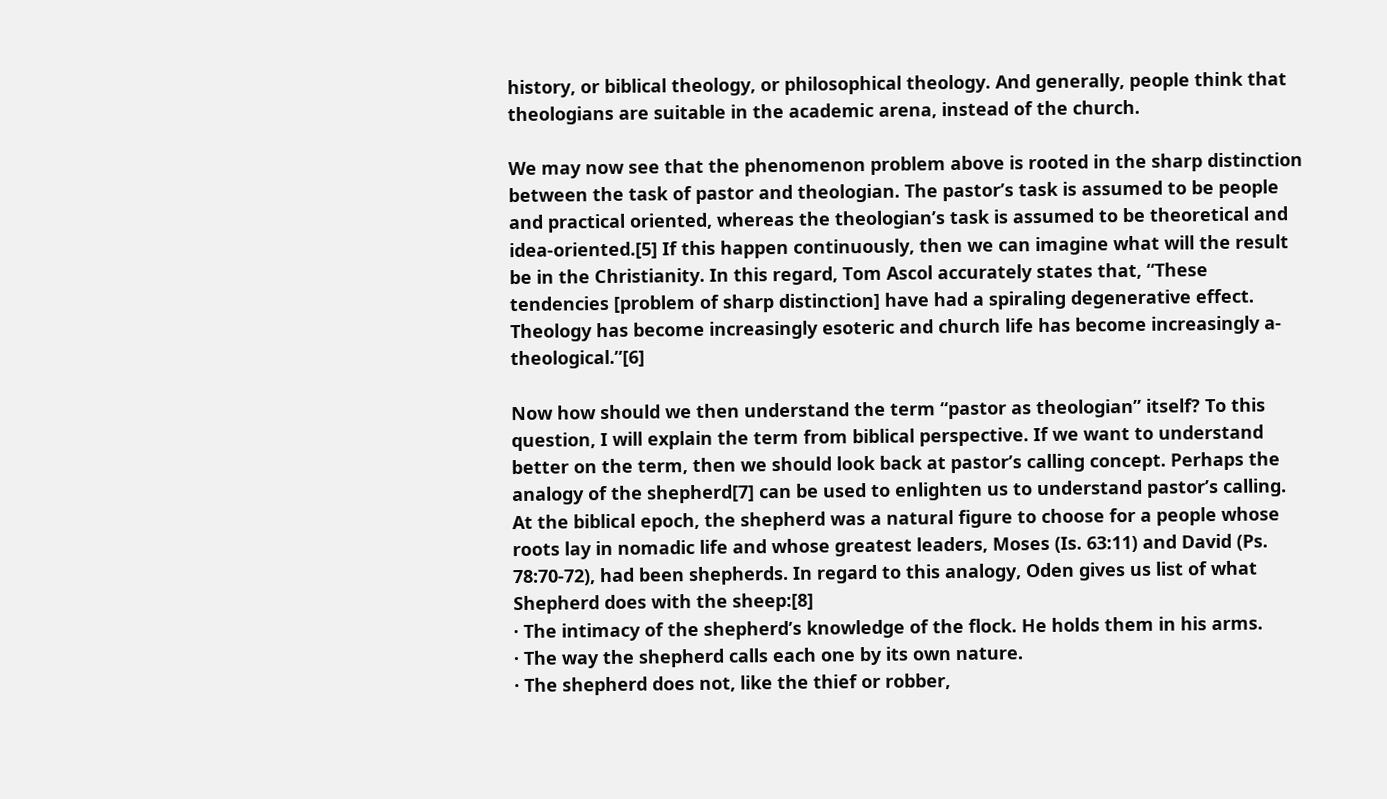history, or biblical theology, or philosophical theology. And generally, people think that theologians are suitable in the academic arena, instead of the church.

We may now see that the phenomenon problem above is rooted in the sharp distinction between the task of pastor and theologian. The pastor’s task is assumed to be people and practical oriented, whereas the theologian’s task is assumed to be theoretical and idea-oriented.[5] If this happen continuously, then we can imagine what will the result be in the Christianity. In this regard, Tom Ascol accurately states that, “These tendencies [problem of sharp distinction] have had a spiraling degenerative effect. Theology has become increasingly esoteric and church life has become increasingly a-theological.”[6]

Now how should we then understand the term “pastor as theologian” itself? To this question, I will explain the term from biblical perspective. If we want to understand better on the term, then we should look back at pastor’s calling concept. Perhaps the analogy of the shepherd[7] can be used to enlighten us to understand pastor’s calling. At the biblical epoch, the shepherd was a natural figure to choose for a people whose roots lay in nomadic life and whose greatest leaders, Moses (Is. 63:11) and David (Ps. 78:70-72), had been shepherds. In regard to this analogy, Oden gives us list of what Shepherd does with the sheep:[8]
· The intimacy of the shepherd’s knowledge of the flock. He holds them in his arms.
· The way the shepherd calls each one by its own nature.
· The shepherd does not, like the thief or robber,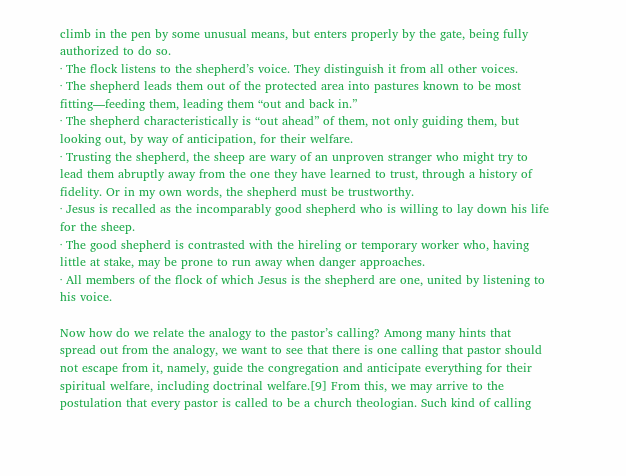climb in the pen by some unusual means, but enters properly by the gate, being fully authorized to do so.
· The flock listens to the shepherd’s voice. They distinguish it from all other voices.
· The shepherd leads them out of the protected area into pastures known to be most fitting—feeding them, leading them “out and back in.”
· The shepherd characteristically is “out ahead” of them, not only guiding them, but looking out, by way of anticipation, for their welfare.
· Trusting the shepherd, the sheep are wary of an unproven stranger who might try to lead them abruptly away from the one they have learned to trust, through a history of fidelity. Or in my own words, the shepherd must be trustworthy.
· Jesus is recalled as the incomparably good shepherd who is willing to lay down his life for the sheep.
· The good shepherd is contrasted with the hireling or temporary worker who, having little at stake, may be prone to run away when danger approaches.
· All members of the flock of which Jesus is the shepherd are one, united by listening to his voice.

Now how do we relate the analogy to the pastor’s calling? Among many hints that spread out from the analogy, we want to see that there is one calling that pastor should not escape from it, namely, guide the congregation and anticipate everything for their spiritual welfare, including doctrinal welfare.[9] From this, we may arrive to the postulation that every pastor is called to be a church theologian. Such kind of calling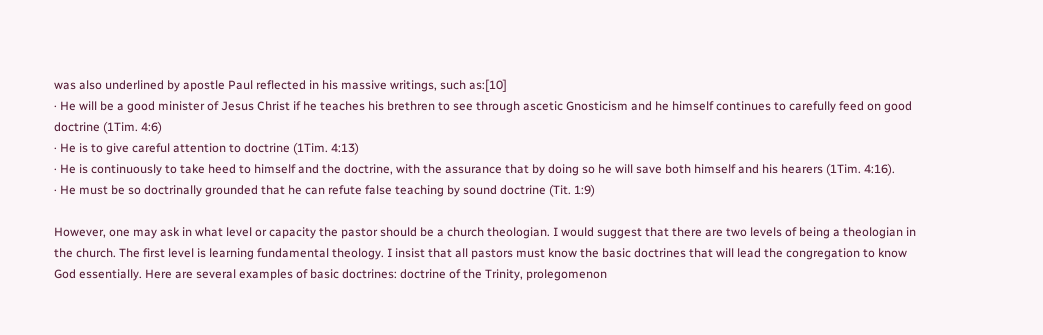was also underlined by apostle Paul reflected in his massive writings, such as:[10]
· He will be a good minister of Jesus Christ if he teaches his brethren to see through ascetic Gnosticism and he himself continues to carefully feed on good doctrine (1Tim. 4:6)
· He is to give careful attention to doctrine (1Tim. 4:13)
· He is continuously to take heed to himself and the doctrine, with the assurance that by doing so he will save both himself and his hearers (1Tim. 4:16).
· He must be so doctrinally grounded that he can refute false teaching by sound doctrine (Tit. 1:9)

However, one may ask in what level or capacity the pastor should be a church theologian. I would suggest that there are two levels of being a theologian in the church. The first level is learning fundamental theology. I insist that all pastors must know the basic doctrines that will lead the congregation to know God essentially. Here are several examples of basic doctrines: doctrine of the Trinity, prolegomenon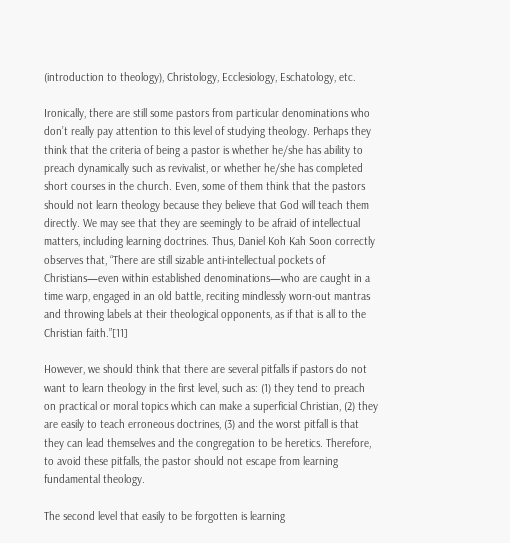(introduction to theology), Christology, Ecclesiology, Eschatology, etc.

Ironically, there are still some pastors from particular denominations who don’t really pay attention to this level of studying theology. Perhaps they think that the criteria of being a pastor is whether he/she has ability to preach dynamically such as revivalist, or whether he/she has completed short courses in the church. Even, some of them think that the pastors should not learn theology because they believe that God will teach them directly. We may see that they are seemingly to be afraid of intellectual matters, including learning doctrines. Thus, Daniel Koh Kah Soon correctly observes that, “There are still sizable anti-intellectual pockets of Christians—even within established denominations—who are caught in a time warp, engaged in an old battle, reciting mindlessly worn-out mantras and throwing labels at their theological opponents, as if that is all to the Christian faith.”[11]

However, we should think that there are several pitfalls if pastors do not want to learn theology in the first level, such as: (1) they tend to preach on practical or moral topics which can make a superficial Christian, (2) they are easily to teach erroneous doctrines, (3) and the worst pitfall is that they can lead themselves and the congregation to be heretics. Therefore, to avoid these pitfalls, the pastor should not escape from learning fundamental theology.

The second level that easily to be forgotten is learning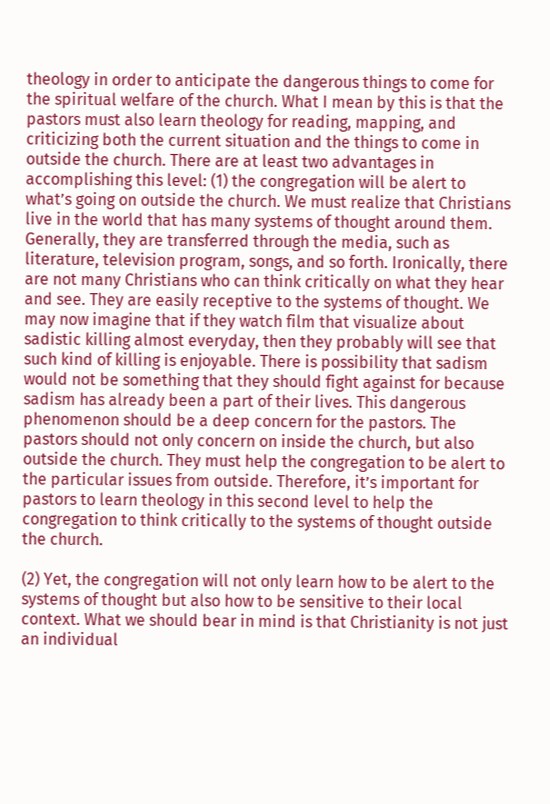theology in order to anticipate the dangerous things to come for the spiritual welfare of the church. What I mean by this is that the pastors must also learn theology for reading, mapping, and criticizing both the current situation and the things to come in outside the church. There are at least two advantages in accomplishing this level: (1) the congregation will be alert to what’s going on outside the church. We must realize that Christians live in the world that has many systems of thought around them. Generally, they are transferred through the media, such as literature, television program, songs, and so forth. Ironically, there are not many Christians who can think critically on what they hear and see. They are easily receptive to the systems of thought. We may now imagine that if they watch film that visualize about sadistic killing almost everyday, then they probably will see that such kind of killing is enjoyable. There is possibility that sadism would not be something that they should fight against for because sadism has already been a part of their lives. This dangerous phenomenon should be a deep concern for the pastors. The pastors should not only concern on inside the church, but also outside the church. They must help the congregation to be alert to the particular issues from outside. Therefore, it’s important for pastors to learn theology in this second level to help the congregation to think critically to the systems of thought outside the church.

(2) Yet, the congregation will not only learn how to be alert to the systems of thought but also how to be sensitive to their local context. What we should bear in mind is that Christianity is not just an individual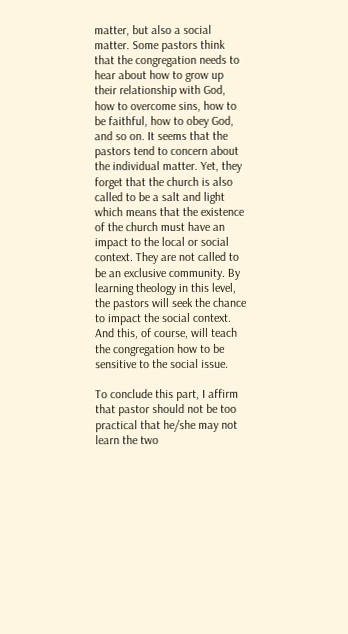matter, but also a social matter. Some pastors think that the congregation needs to hear about how to grow up their relationship with God, how to overcome sins, how to be faithful, how to obey God, and so on. It seems that the pastors tend to concern about the individual matter. Yet, they forget that the church is also called to be a salt and light which means that the existence of the church must have an impact to the local or social context. They are not called to be an exclusive community. By learning theology in this level, the pastors will seek the chance to impact the social context. And this, of course, will teach the congregation how to be sensitive to the social issue.

To conclude this part, I affirm that pastor should not be too practical that he/she may not learn the two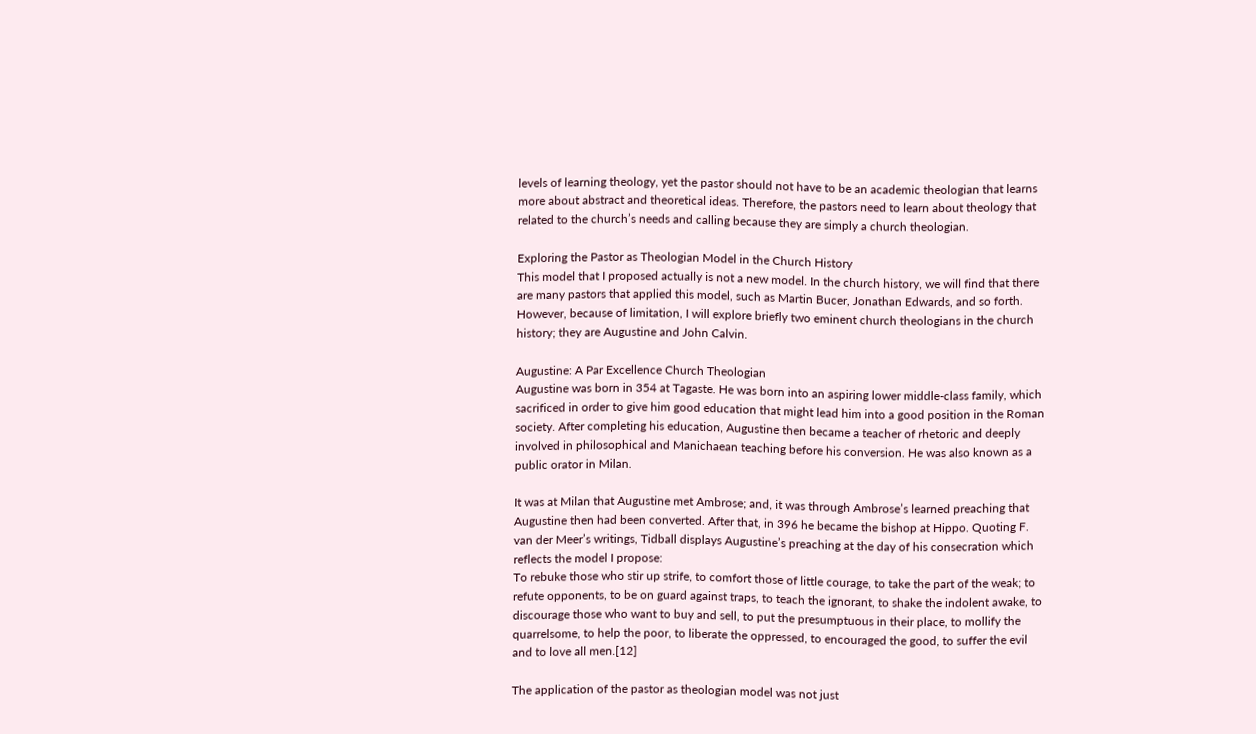levels of learning theology, yet the pastor should not have to be an academic theologian that learns more about abstract and theoretical ideas. Therefore, the pastors need to learn about theology that related to the church’s needs and calling because they are simply a church theologian.

Exploring the Pastor as Theologian Model in the Church History
This model that I proposed actually is not a new model. In the church history, we will find that there are many pastors that applied this model, such as Martin Bucer, Jonathan Edwards, and so forth. However, because of limitation, I will explore briefly two eminent church theologians in the church history; they are Augustine and John Calvin.

Augustine: A Par Excellence Church Theologian
Augustine was born in 354 at Tagaste. He was born into an aspiring lower middle-class family, which sacrificed in order to give him good education that might lead him into a good position in the Roman society. After completing his education, Augustine then became a teacher of rhetoric and deeply involved in philosophical and Manichaean teaching before his conversion. He was also known as a public orator in Milan.

It was at Milan that Augustine met Ambrose; and, it was through Ambrose’s learned preaching that Augustine then had been converted. After that, in 396 he became the bishop at Hippo. Quoting F. van der Meer’s writings, Tidball displays Augustine’s preaching at the day of his consecration which reflects the model I propose:
To rebuke those who stir up strife, to comfort those of little courage, to take the part of the weak; to refute opponents, to be on guard against traps, to teach the ignorant, to shake the indolent awake, to discourage those who want to buy and sell, to put the presumptuous in their place, to mollify the quarrelsome, to help the poor, to liberate the oppressed, to encouraged the good, to suffer the evil and to love all men.[12]

The application of the pastor as theologian model was not just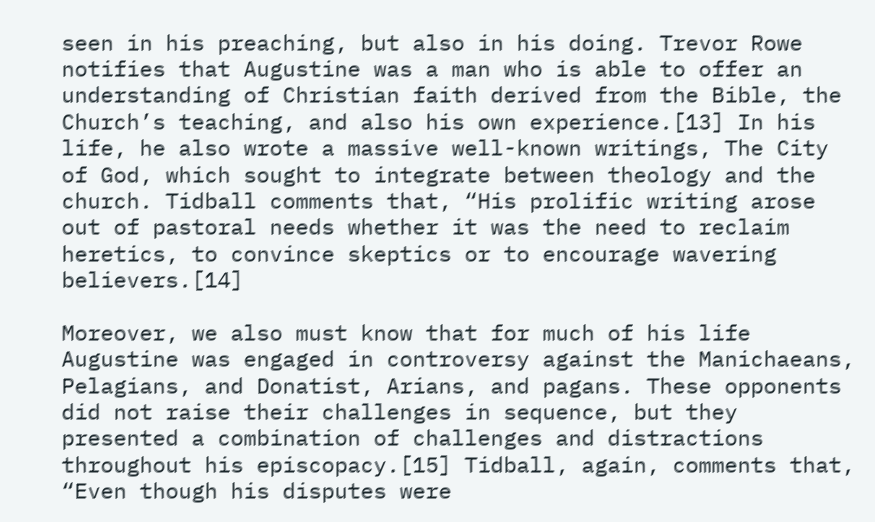seen in his preaching, but also in his doing. Trevor Rowe notifies that Augustine was a man who is able to offer an understanding of Christian faith derived from the Bible, the Church’s teaching, and also his own experience.[13] In his life, he also wrote a massive well-known writings, The City of God, which sought to integrate between theology and the church. Tidball comments that, “His prolific writing arose out of pastoral needs whether it was the need to reclaim heretics, to convince skeptics or to encourage wavering believers.[14]

Moreover, we also must know that for much of his life Augustine was engaged in controversy against the Manichaeans, Pelagians, and Donatist, Arians, and pagans. These opponents did not raise their challenges in sequence, but they presented a combination of challenges and distractions throughout his episcopacy.[15] Tidball, again, comments that, “Even though his disputes were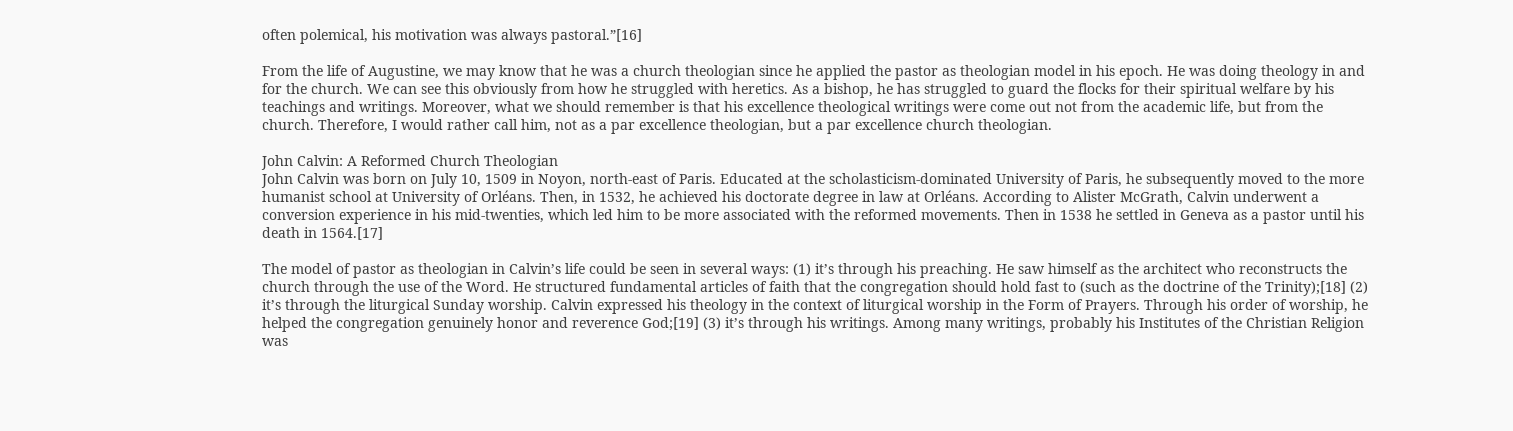often polemical, his motivation was always pastoral.”[16]

From the life of Augustine, we may know that he was a church theologian since he applied the pastor as theologian model in his epoch. He was doing theology in and for the church. We can see this obviously from how he struggled with heretics. As a bishop, he has struggled to guard the flocks for their spiritual welfare by his teachings and writings. Moreover, what we should remember is that his excellence theological writings were come out not from the academic life, but from the church. Therefore, I would rather call him, not as a par excellence theologian, but a par excellence church theologian.

John Calvin: A Reformed Church Theologian
John Calvin was born on July 10, 1509 in Noyon, north-east of Paris. Educated at the scholasticism-dominated University of Paris, he subsequently moved to the more humanist school at University of Orléans. Then, in 1532, he achieved his doctorate degree in law at Orléans. According to Alister McGrath, Calvin underwent a conversion experience in his mid-twenties, which led him to be more associated with the reformed movements. Then in 1538 he settled in Geneva as a pastor until his death in 1564.[17]

The model of pastor as theologian in Calvin’s life could be seen in several ways: (1) it’s through his preaching. He saw himself as the architect who reconstructs the church through the use of the Word. He structured fundamental articles of faith that the congregation should hold fast to (such as the doctrine of the Trinity);[18] (2) it’s through the liturgical Sunday worship. Calvin expressed his theology in the context of liturgical worship in the Form of Prayers. Through his order of worship, he helped the congregation genuinely honor and reverence God;[19] (3) it’s through his writings. Among many writings, probably his Institutes of the Christian Religion was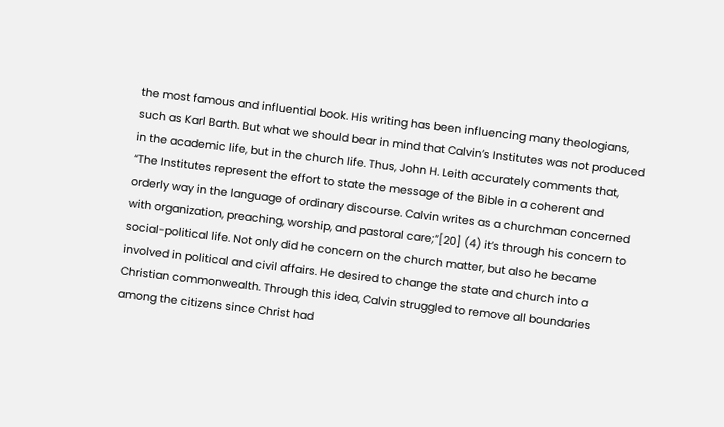the most famous and influential book. His writing has been influencing many theologians, such as Karl Barth. But what we should bear in mind that Calvin’s Institutes was not produced in the academic life, but in the church life. Thus, John H. Leith accurately comments that, “The Institutes represent the effort to state the message of the Bible in a coherent and orderly way in the language of ordinary discourse. Calvin writes as a churchman concerned with organization, preaching, worship, and pastoral care;”[20] (4) it’s through his concern to social-political life. Not only did he concern on the church matter, but also he became involved in political and civil affairs. He desired to change the state and church into a Christian commonwealth. Through this idea, Calvin struggled to remove all boundaries among the citizens since Christ had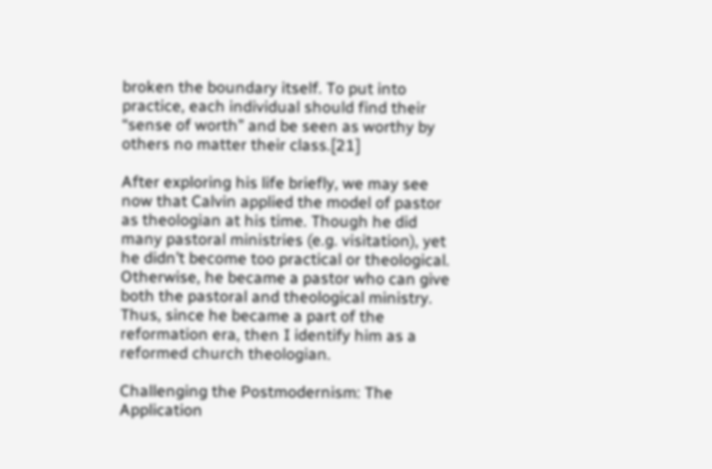broken the boundary itself. To put into practice, each individual should find their “sense of worth” and be seen as worthy by others no matter their class.[21]

After exploring his life briefly, we may see now that Calvin applied the model of pastor as theologian at his time. Though he did many pastoral ministries (e.g. visitation), yet he didn’t become too practical or theological. Otherwise, he became a pastor who can give both the pastoral and theological ministry. Thus, since he became a part of the reformation era, then I identify him as a reformed church theologian.

Challenging the Postmodernism: The Application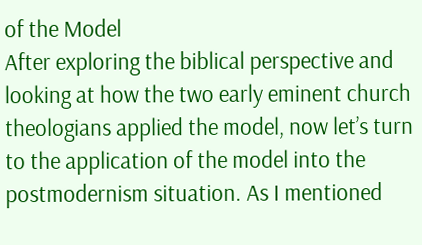of the Model
After exploring the biblical perspective and looking at how the two early eminent church theologians applied the model, now let’s turn to the application of the model into the postmodernism situation. As I mentioned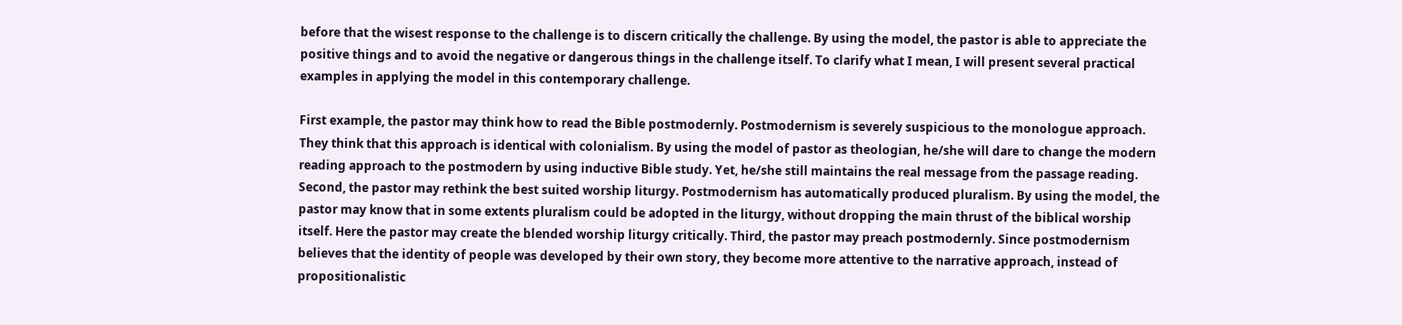before that the wisest response to the challenge is to discern critically the challenge. By using the model, the pastor is able to appreciate the positive things and to avoid the negative or dangerous things in the challenge itself. To clarify what I mean, I will present several practical examples in applying the model in this contemporary challenge.

First example, the pastor may think how to read the Bible postmodernly. Postmodernism is severely suspicious to the monologue approach. They think that this approach is identical with colonialism. By using the model of pastor as theologian, he/she will dare to change the modern reading approach to the postmodern by using inductive Bible study. Yet, he/she still maintains the real message from the passage reading. Second, the pastor may rethink the best suited worship liturgy. Postmodernism has automatically produced pluralism. By using the model, the pastor may know that in some extents pluralism could be adopted in the liturgy, without dropping the main thrust of the biblical worship itself. Here the pastor may create the blended worship liturgy critically. Third, the pastor may preach postmodernly. Since postmodernism believes that the identity of people was developed by their own story, they become more attentive to the narrative approach, instead of propositionalistic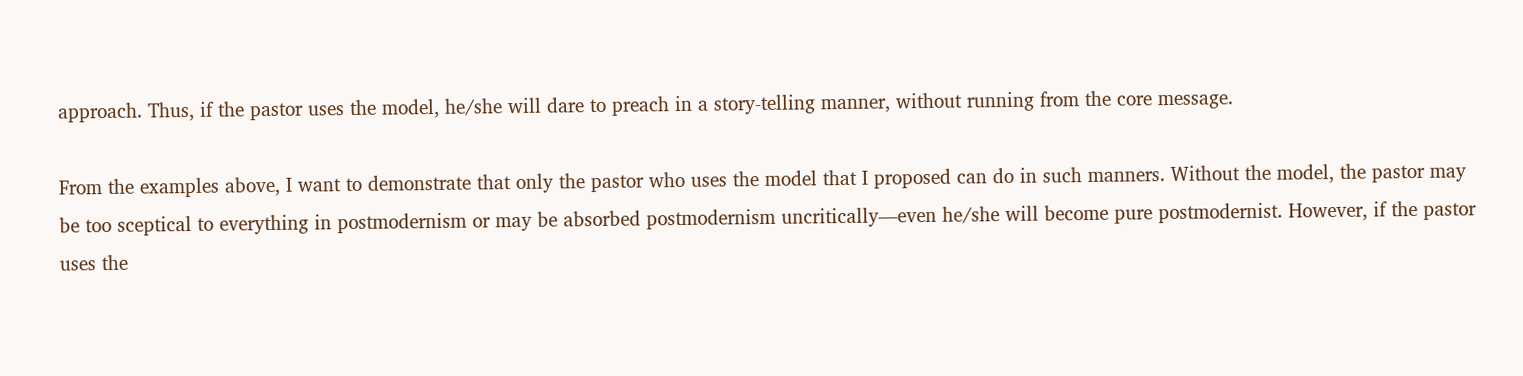approach. Thus, if the pastor uses the model, he/she will dare to preach in a story-telling manner, without running from the core message.

From the examples above, I want to demonstrate that only the pastor who uses the model that I proposed can do in such manners. Without the model, the pastor may be too sceptical to everything in postmodernism or may be absorbed postmodernism uncritically—even he/she will become pure postmodernist. However, if the pastor uses the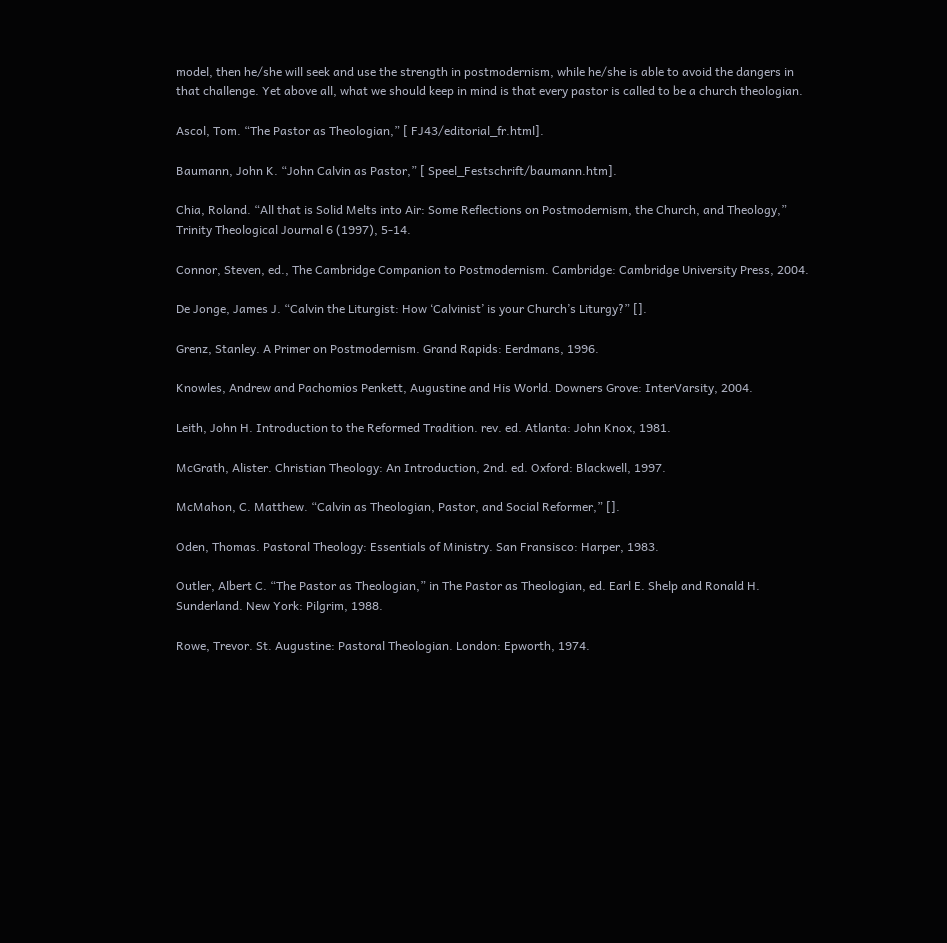model, then he/she will seek and use the strength in postmodernism, while he/she is able to avoid the dangers in that challenge. Yet above all, what we should keep in mind is that every pastor is called to be a church theologian.

Ascol, Tom. “The Pastor as Theologian,” [ FJ43/editorial_fr.html].

Baumann, John K. “John Calvin as Pastor,” [ Speel_Festschrift/baumann.htm].

Chia, Roland. “All that is Solid Melts into Air: Some Reflections on Postmodernism, the Church, and Theology,” Trinity Theological Journal 6 (1997), 5-14.

Connor, Steven, ed., The Cambridge Companion to Postmodernism. Cambridge: Cambridge University Press, 2004.

De Jonge, James J. “Calvin the Liturgist: How ‘Calvinist’ is your Church’s Liturgy?” [].

Grenz, Stanley. A Primer on Postmodernism. Grand Rapids: Eerdmans, 1996.

Knowles, Andrew and Pachomios Penkett, Augustine and His World. Downers Grove: InterVarsity, 2004.

Leith, John H. Introduction to the Reformed Tradition. rev. ed. Atlanta: John Knox, 1981.

McGrath, Alister. Christian Theology: An Introduction, 2nd. ed. Oxford: Blackwell, 1997.

McMahon, C. Matthew. “Calvin as Theologian, Pastor, and Social Reformer,” [].

Oden, Thomas. Pastoral Theology: Essentials of Ministry. San Fransisco: Harper, 1983.

Outler, Albert C. “The Pastor as Theologian,” in The Pastor as Theologian, ed. Earl E. Shelp and Ronald H. Sunderland. New York: Pilgrim, 1988.

Rowe, Trevor. St. Augustine: Pastoral Theologian. London: Epworth, 1974.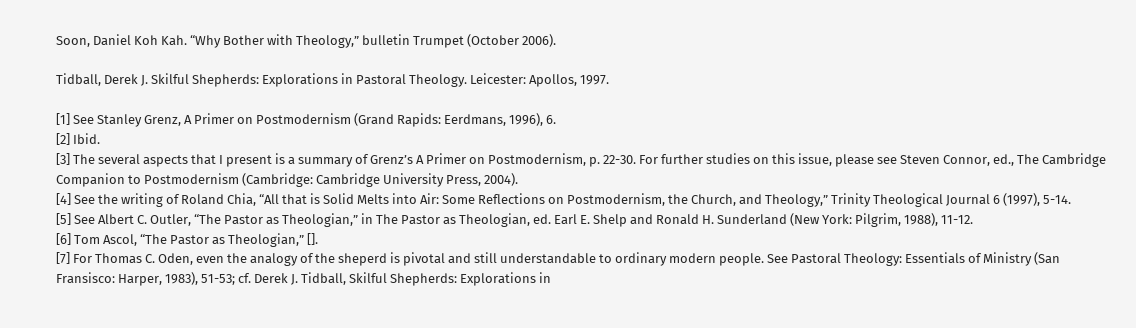Soon, Daniel Koh Kah. “Why Bother with Theology,” bulletin Trumpet (October 2006).

Tidball, Derek J. Skilful Shepherds: Explorations in Pastoral Theology. Leicester: Apollos, 1997.

[1] See Stanley Grenz, A Primer on Postmodernism (Grand Rapids: Eerdmans, 1996), 6.
[2] Ibid.
[3] The several aspects that I present is a summary of Grenz’s A Primer on Postmodernism, p. 22-30. For further studies on this issue, please see Steven Connor, ed., The Cambridge Companion to Postmodernism (Cambridge: Cambridge University Press, 2004).
[4] See the writing of Roland Chia, “All that is Solid Melts into Air: Some Reflections on Postmodernism, the Church, and Theology,” Trinity Theological Journal 6 (1997), 5-14.
[5] See Albert C. Outler, “The Pastor as Theologian,” in The Pastor as Theologian, ed. Earl E. Shelp and Ronald H. Sunderland (New York: Pilgrim, 1988), 11-12.
[6] Tom Ascol, “The Pastor as Theologian,” [].
[7] For Thomas C. Oden, even the analogy of the sheperd is pivotal and still understandable to ordinary modern people. See Pastoral Theology: Essentials of Ministry (San Fransisco: Harper, 1983), 51-53; cf. Derek J. Tidball, Skilful Shepherds: Explorations in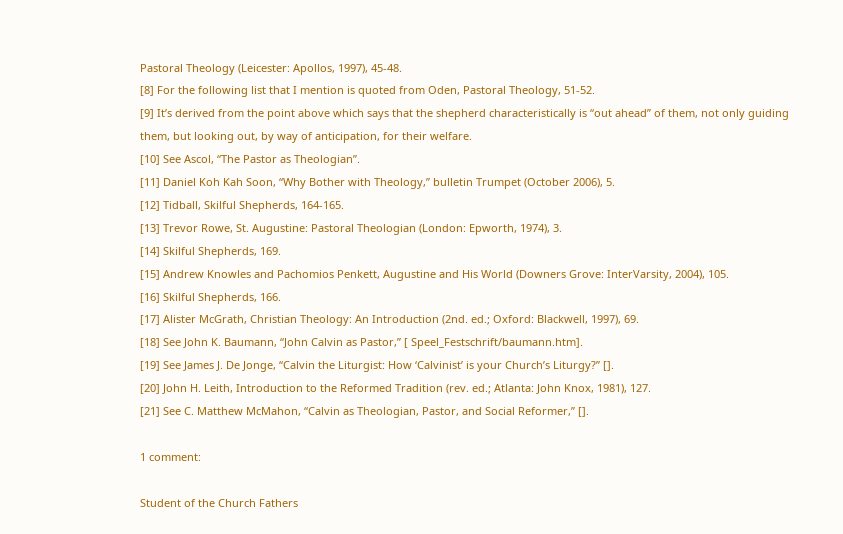Pastoral Theology (Leicester: Apollos, 1997), 45-48.
[8] For the following list that I mention is quoted from Oden, Pastoral Theology, 51-52.
[9] It’s derived from the point above which says that the shepherd characteristically is “out ahead” of them, not only guiding them, but looking out, by way of anticipation, for their welfare.
[10] See Ascol, “The Pastor as Theologian”.
[11] Daniel Koh Kah Soon, “Why Bother with Theology,” bulletin Trumpet (October 2006), 5.
[12] Tidball, Skilful Shepherds, 164-165.
[13] Trevor Rowe, St. Augustine: Pastoral Theologian (London: Epworth, 1974), 3.
[14] Skilful Shepherds, 169.
[15] Andrew Knowles and Pachomios Penkett, Augustine and His World (Downers Grove: InterVarsity, 2004), 105.
[16] Skilful Shepherds, 166.
[17] Alister McGrath, Christian Theology: An Introduction (2nd. ed.; Oxford: Blackwell, 1997), 69.
[18] See John K. Baumann, “John Calvin as Pastor,” [ Speel_Festschrift/baumann.htm].
[19] See James J. De Jonge, “Calvin the Liturgist: How ‘Calvinist’ is your Church’s Liturgy?” [].
[20] John H. Leith, Introduction to the Reformed Tradition (rev. ed.; Atlanta: John Knox, 1981), 127.
[21] See C. Matthew McMahon, “Calvin as Theologian, Pastor, and Social Reformer,” [].

1 comment:

Student of the Church Fathers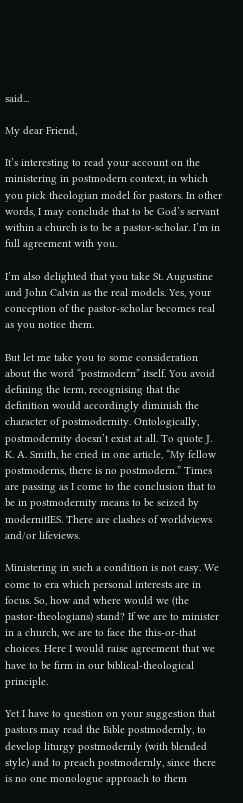said...

My dear Friend,

It’s interesting to read your account on the ministering in postmodern context, in which you pick theologian model for pastors. In other words, I may conclude that to be God’s servant within a church is to be a pastor-scholar. I’m in full agreement with you.

I’m also delighted that you take St. Augustine and John Calvin as the real models. Yes, your conception of the pastor-scholar becomes real as you notice them.

But let me take you to some consideration about the word “postmodern” itself. You avoid defining the term, recognising that the definition would accordingly diminish the character of postmodernity. Ontologically, postmodernity doesn’t exist at all. To quote J. K. A. Smith, he cried in one article, “My fellow postmoderns, there is no postmodern.” Times are passing as I come to the conclusion that to be in postmodernity means to be seized by modernitIES. There are clashes of worldviews and/or lifeviews.

Ministering in such a condition is not easy. We come to era which personal interests are in focus. So, how and where would we (the pastor-theologians) stand? If we are to minister in a church, we are to face the this-or-that choices. Here I would raise agreement that we have to be firm in our biblical-theological principle.

Yet I have to question on your suggestion that pastors may read the Bible postmodernly, to develop liturgy postmodernly (with blended style) and to preach postmodernly, since there is no one monologue approach to them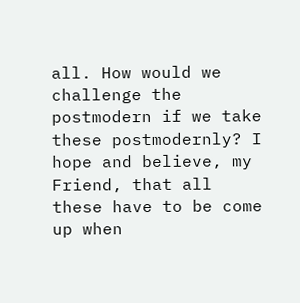all. How would we challenge the postmodern if we take these postmodernly? I hope and believe, my Friend, that all these have to be come up when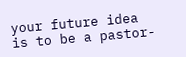your future idea is to be a pastor-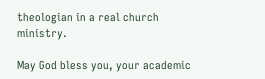theologian in a real church ministry.

May God bless you, your academic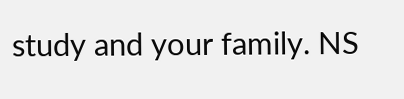study and your family. NS